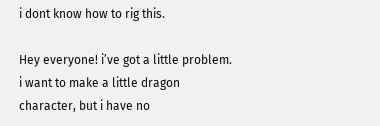i dont know how to rig this.

Hey everyone! i’ve got a little problem. i want to make a little dragon character, but i have no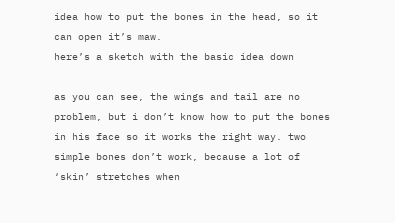idea how to put the bones in the head, so it can open it’s maw.
here’s a sketch with the basic idea down

as you can see, the wings and tail are no problem, but i don’t know how to put the bones in his face so it works the right way. two simple bones don’t work, because a lot of ‘skin’ stretches when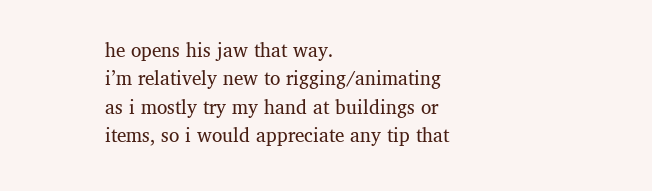he opens his jaw that way.
i’m relatively new to rigging/animating as i mostly try my hand at buildings or items, so i would appreciate any tip that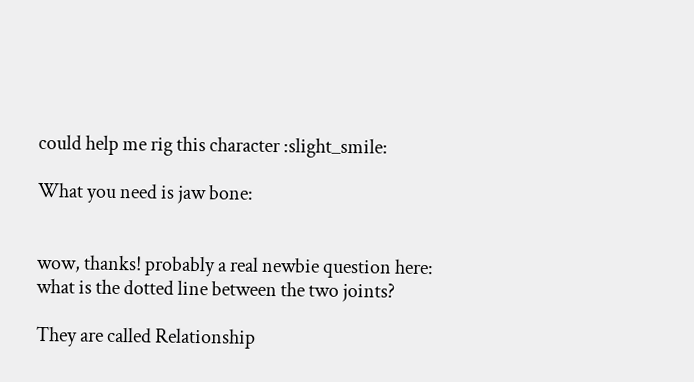could help me rig this character :slight_smile:

What you need is jaw bone:


wow, thanks! probably a real newbie question here: what is the dotted line between the two joints?

They are called Relationship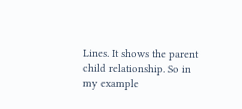Lines. It shows the parent child relationship. So in my example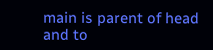main is parent of head and to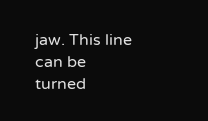jaw. This line can be turned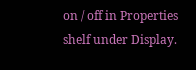on / off in Properties shelf under Display.